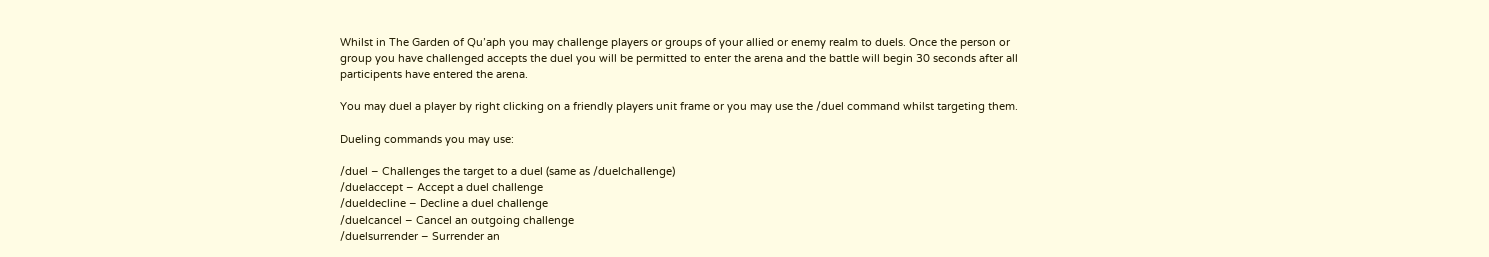Whilst in The Garden of Qu’aph you may challenge players or groups of your allied or enemy realm to duels. Once the person or group you have challenged accepts the duel you will be permitted to enter the arena and the battle will begin 30 seconds after all participents have entered the arena.

You may duel a player by right clicking on a friendly players unit frame or you may use the /duel command whilst targeting them.

Dueling commands you may use:

/duel – Challenges the target to a duel (same as /duelchallenge)
/duelaccept – Accept a duel challenge
/dueldecline – Decline a duel challenge
/duelcancel – Cancel an outgoing challenge
/duelsurrender – Surrender an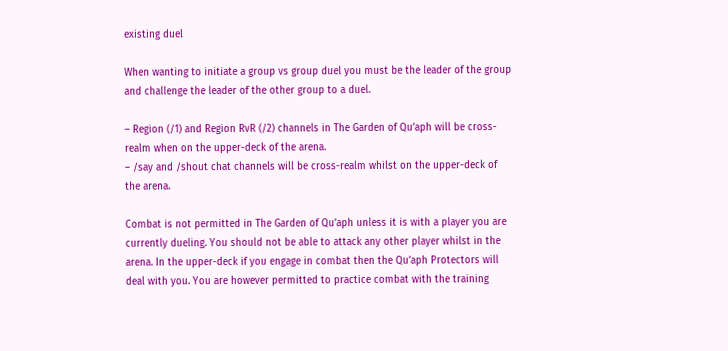existing duel

When wanting to initiate a group vs group duel you must be the leader of the group and challenge the leader of the other group to a duel.

– Region (/1) and Region RvR (/2) channels in The Garden of Qu’aph will be cross-realm when on the upper-deck of the arena.
– /say and /shout chat channels will be cross-realm whilst on the upper-deck of the arena.

Combat is not permitted in The Garden of Qu’aph unless it is with a player you are currently dueling. You should not be able to attack any other player whilst in the arena. In the upper-deck if you engage in combat then the Qu’aph Protectors will deal with you. You are however permitted to practice combat with the training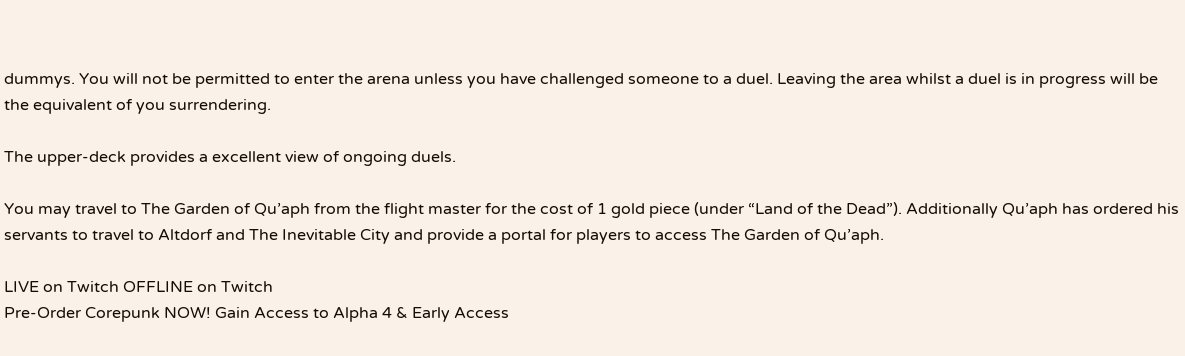dummys. You will not be permitted to enter the arena unless you have challenged someone to a duel. Leaving the area whilst a duel is in progress will be the equivalent of you surrendering.

The upper-deck provides a excellent view of ongoing duels.

You may travel to The Garden of Qu’aph from the flight master for the cost of 1 gold piece (under “Land of the Dead”). Additionally Qu’aph has ordered his servants to travel to Altdorf and The Inevitable City and provide a portal for players to access The Garden of Qu’aph.

LIVE on Twitch OFFLINE on Twitch
Pre-Order Corepunk NOW! Gain Access to Alpha 4 & Early Access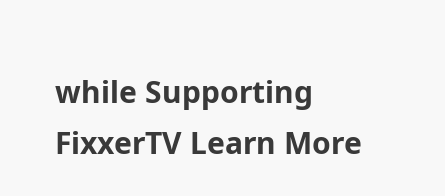while Supporting FixxerTV Learn More